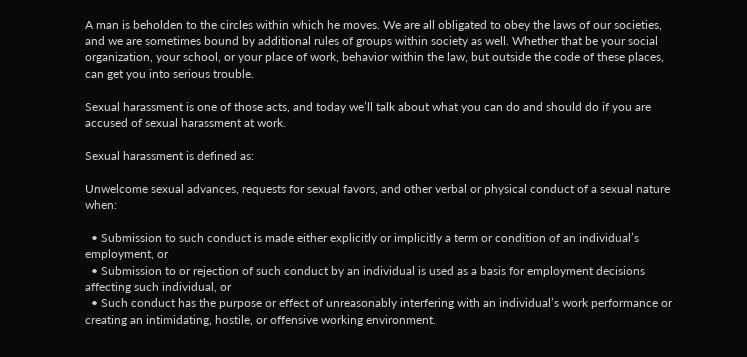A man is beholden to the circles within which he moves. We are all obligated to obey the laws of our societies, and we are sometimes bound by additional rules of groups within society as well. Whether that be your social organization, your school, or your place of work, behavior within the law, but outside the code of these places, can get you into serious trouble.

Sexual harassment is one of those acts, and today we’ll talk about what you can do and should do if you are accused of sexual harassment at work.

Sexual harassment is defined as:

Unwelcome sexual advances, requests for sexual favors, and other verbal or physical conduct of a sexual nature when:

  • Submission to such conduct is made either explicitly or implicitly a term or condition of an individual’s employment, or
  • Submission to or rejection of such conduct by an individual is used as a basis for employment decisions affecting such individual, or
  • Such conduct has the purpose or effect of unreasonably interfering with an individual’s work performance or creating an intimidating, hostile, or offensive working environment.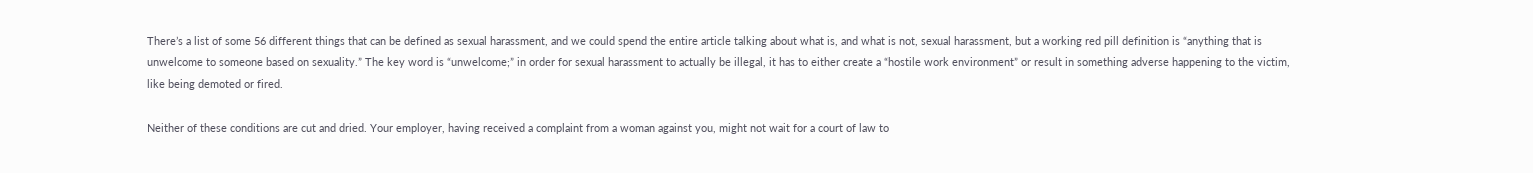There’s a list of some 56 different things that can be defined as sexual harassment, and we could spend the entire article talking about what is, and what is not, sexual harassment, but a working red pill definition is “anything that is unwelcome to someone based on sexuality.” The key word is “unwelcome;” in order for sexual harassment to actually be illegal, it has to either create a “hostile work environment” or result in something adverse happening to the victim, like being demoted or fired.

Neither of these conditions are cut and dried. Your employer, having received a complaint from a woman against you, might not wait for a court of law to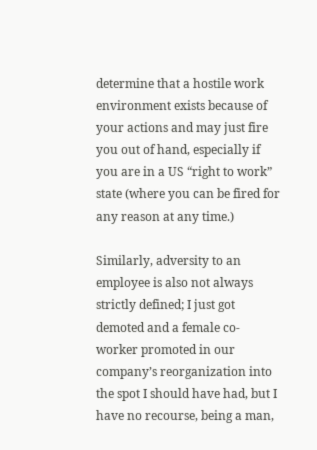determine that a hostile work environment exists because of your actions and may just fire you out of hand, especially if you are in a US “right to work” state (where you can be fired for any reason at any time.)

Similarly, adversity to an employee is also not always strictly defined; I just got demoted and a female co-worker promoted in our company’s reorganization into the spot I should have had, but I have no recourse, being a man,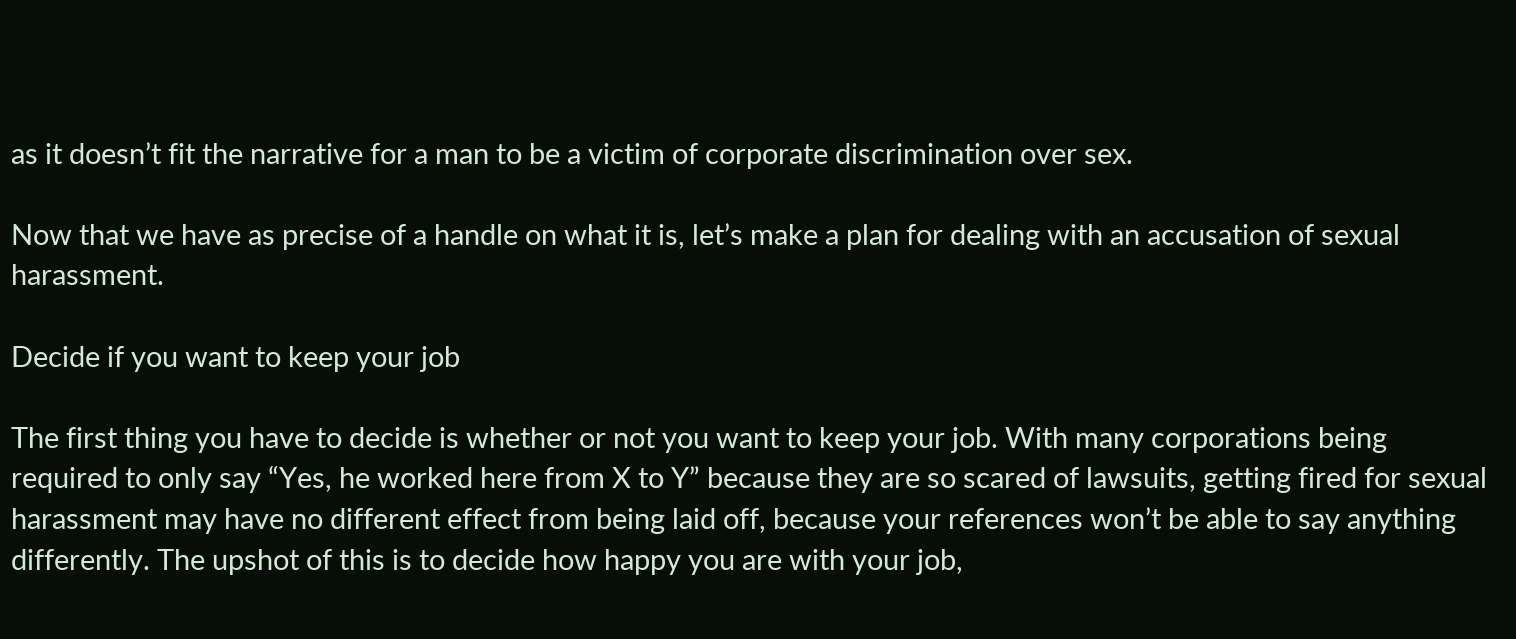as it doesn’t fit the narrative for a man to be a victim of corporate discrimination over sex.

Now that we have as precise of a handle on what it is, let’s make a plan for dealing with an accusation of sexual harassment.

Decide if you want to keep your job

The first thing you have to decide is whether or not you want to keep your job. With many corporations being required to only say “Yes, he worked here from X to Y” because they are so scared of lawsuits, getting fired for sexual harassment may have no different effect from being laid off, because your references won’t be able to say anything differently. The upshot of this is to decide how happy you are with your job,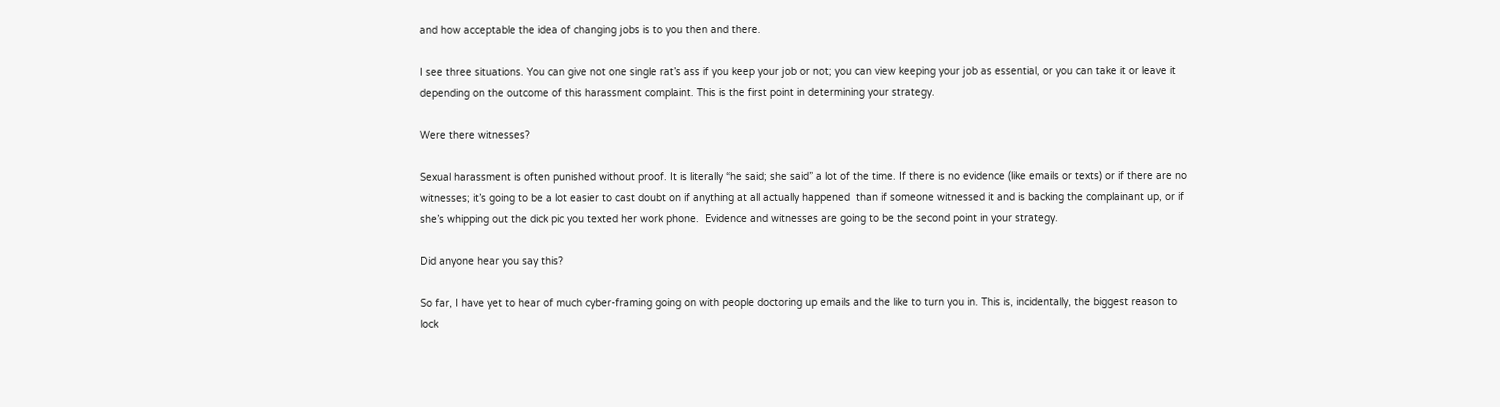and how acceptable the idea of changing jobs is to you then and there.

I see three situations. You can give not one single rat’s ass if you keep your job or not; you can view keeping your job as essential, or you can take it or leave it depending on the outcome of this harassment complaint. This is the first point in determining your strategy.

Were there witnesses?

Sexual harassment is often punished without proof. It is literally “he said; she said” a lot of the time. If there is no evidence (like emails or texts) or if there are no witnesses; it’s going to be a lot easier to cast doubt on if anything at all actually happened  than if someone witnessed it and is backing the complainant up, or if she’s whipping out the dick pic you texted her work phone.  Evidence and witnesses are going to be the second point in your strategy.

Did anyone hear you say this?

So far, I have yet to hear of much cyber-framing going on with people doctoring up emails and the like to turn you in. This is, incidentally, the biggest reason to lock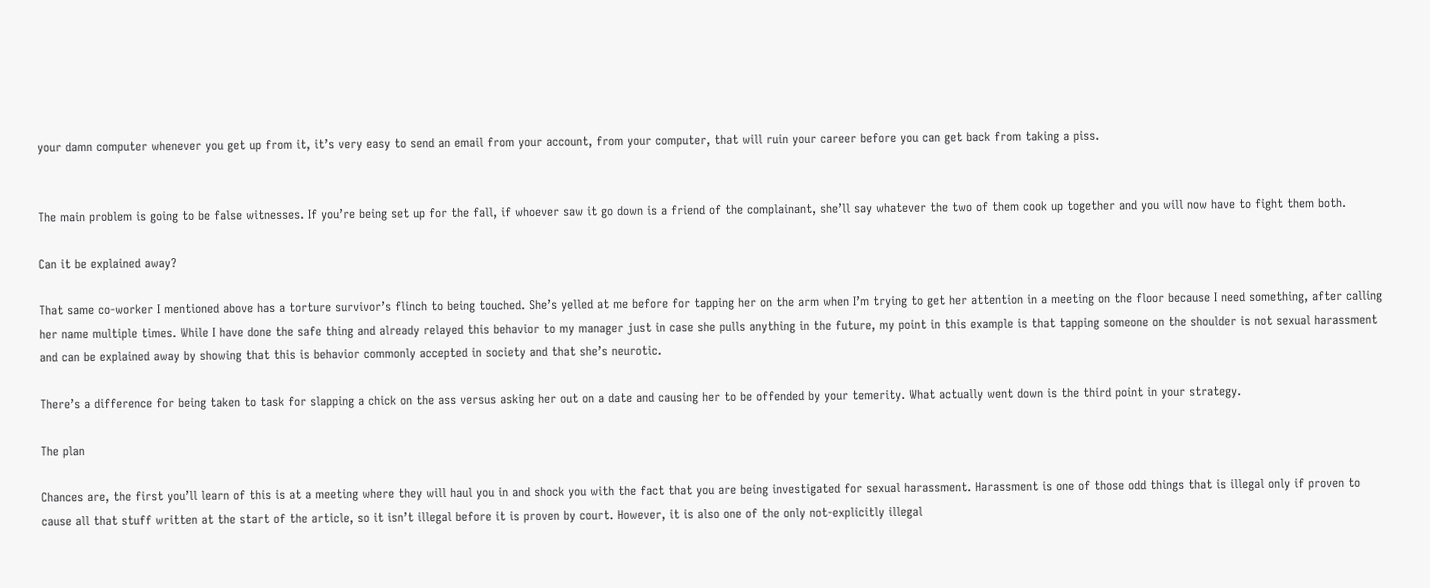your damn computer whenever you get up from it, it’s very easy to send an email from your account, from your computer, that will ruin your career before you can get back from taking a piss.


The main problem is going to be false witnesses. If you’re being set up for the fall, if whoever saw it go down is a friend of the complainant, she’ll say whatever the two of them cook up together and you will now have to fight them both.

Can it be explained away?

That same co-worker I mentioned above has a torture survivor’s flinch to being touched. She’s yelled at me before for tapping her on the arm when I’m trying to get her attention in a meeting on the floor because I need something, after calling her name multiple times. While I have done the safe thing and already relayed this behavior to my manager just in case she pulls anything in the future, my point in this example is that tapping someone on the shoulder is not sexual harassment and can be explained away by showing that this is behavior commonly accepted in society and that she’s neurotic.

There’s a difference for being taken to task for slapping a chick on the ass versus asking her out on a date and causing her to be offended by your temerity. What actually went down is the third point in your strategy.

The plan

Chances are, the first you’ll learn of this is at a meeting where they will haul you in and shock you with the fact that you are being investigated for sexual harassment. Harassment is one of those odd things that is illegal only if proven to cause all that stuff written at the start of the article, so it isn’t illegal before it is proven by court. However, it is also one of the only not-explicitly illegal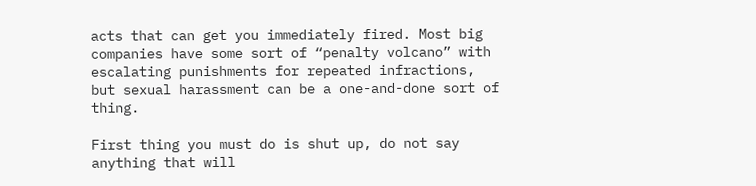acts that can get you immediately fired. Most big companies have some sort of “penalty volcano” with escalating punishments for repeated infractions, but sexual harassment can be a one-and-done sort of thing.

First thing you must do is shut up, do not say anything that will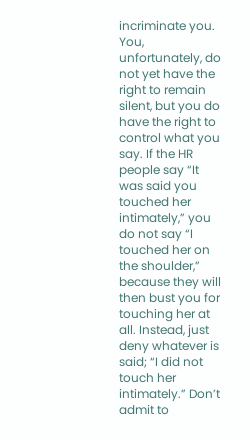incriminate you. You, unfortunately, do not yet have the right to remain silent, but you do have the right to control what you say. If the HR people say “It was said you touched her intimately,” you do not say “I touched her on the shoulder,” because they will then bust you for touching her at all. Instead, just deny whatever is said; “I did not touch her intimately.” Don’t admit to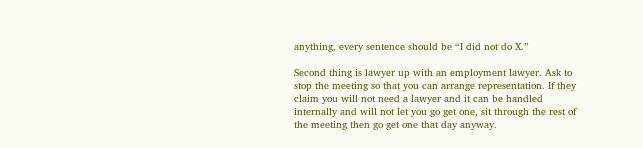anything, every sentence should be “I did not do X.”

Second thing is lawyer up with an employment lawyer. Ask to stop the meeting so that you can arrange representation. If they claim you will not need a lawyer and it can be handled internally and will not let you go get one, sit through the rest of the meeting then go get one that day anyway.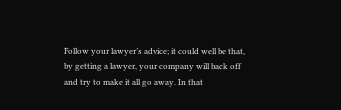Follow your lawyer’s advice; it could well be that, by getting a lawyer, your company will back off and try to make it all go away. In that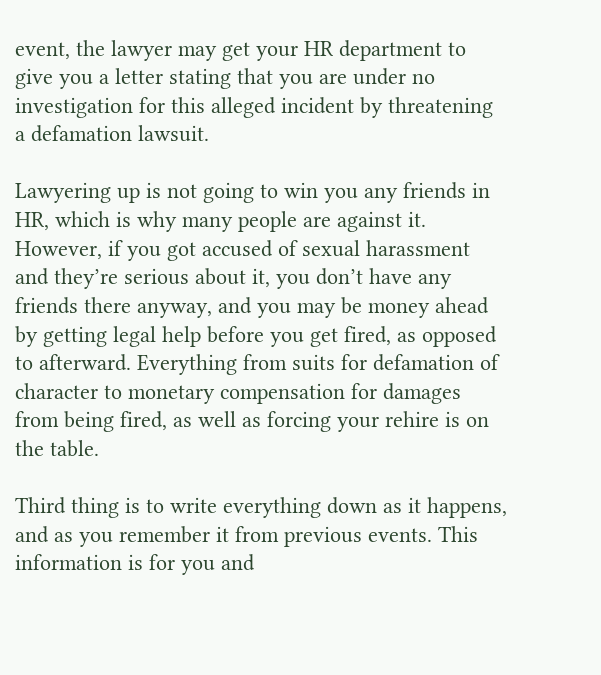event, the lawyer may get your HR department to give you a letter stating that you are under no investigation for this alleged incident by threatening a defamation lawsuit.

Lawyering up is not going to win you any friends in HR, which is why many people are against it. However, if you got accused of sexual harassment and they’re serious about it, you don’t have any friends there anyway, and you may be money ahead by getting legal help before you get fired, as opposed to afterward. Everything from suits for defamation of character to monetary compensation for damages from being fired, as well as forcing your rehire is on the table.

Third thing is to write everything down as it happens, and as you remember it from previous events. This information is for you and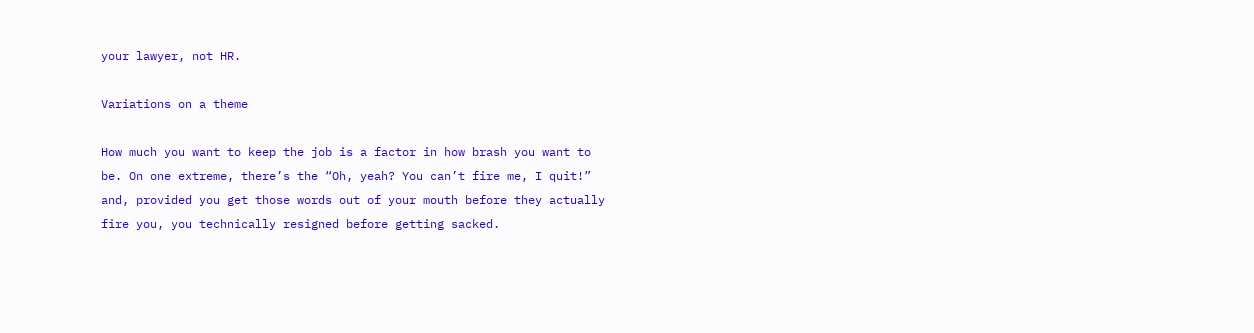your lawyer, not HR.

Variations on a theme

How much you want to keep the job is a factor in how brash you want to be. On one extreme, there’s the “Oh, yeah? You can’t fire me, I quit!” and, provided you get those words out of your mouth before they actually fire you, you technically resigned before getting sacked.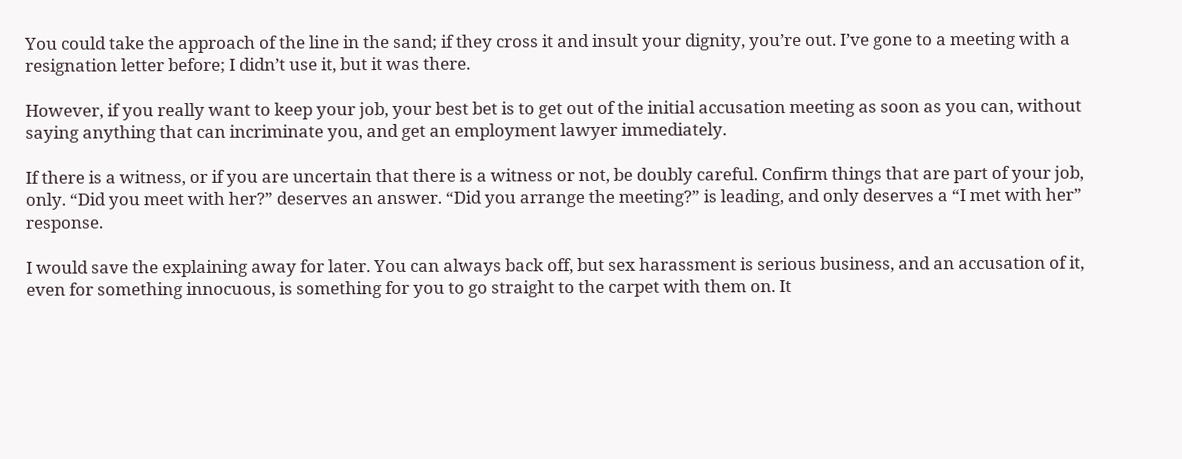You could take the approach of the line in the sand; if they cross it and insult your dignity, you’re out. I’ve gone to a meeting with a resignation letter before; I didn’t use it, but it was there.

However, if you really want to keep your job, your best bet is to get out of the initial accusation meeting as soon as you can, without saying anything that can incriminate you, and get an employment lawyer immediately.

If there is a witness, or if you are uncertain that there is a witness or not, be doubly careful. Confirm things that are part of your job, only. “Did you meet with her?” deserves an answer. “Did you arrange the meeting?” is leading, and only deserves a “I met with her” response.

I would save the explaining away for later. You can always back off, but sex harassment is serious business, and an accusation of it, even for something innocuous, is something for you to go straight to the carpet with them on. It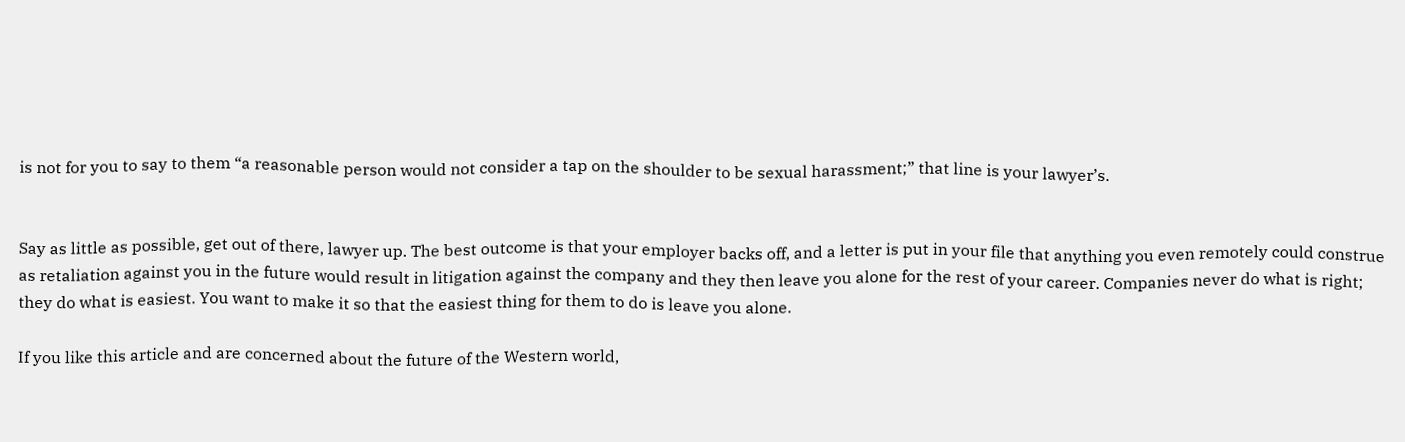is not for you to say to them “a reasonable person would not consider a tap on the shoulder to be sexual harassment;” that line is your lawyer’s.


Say as little as possible, get out of there, lawyer up. The best outcome is that your employer backs off, and a letter is put in your file that anything you even remotely could construe as retaliation against you in the future would result in litigation against the company and they then leave you alone for the rest of your career. Companies never do what is right; they do what is easiest. You want to make it so that the easiest thing for them to do is leave you alone.

If you like this article and are concerned about the future of the Western world,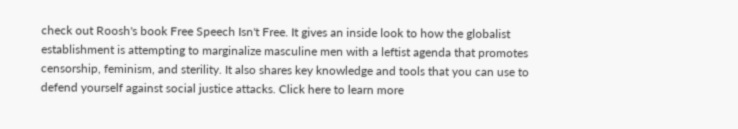check out Roosh's book Free Speech Isn't Free. It gives an inside look to how the globalist establishment is attempting to marginalize masculine men with a leftist agenda that promotes censorship, feminism, and sterility. It also shares key knowledge and tools that you can use to defend yourself against social justice attacks. Click here to learn more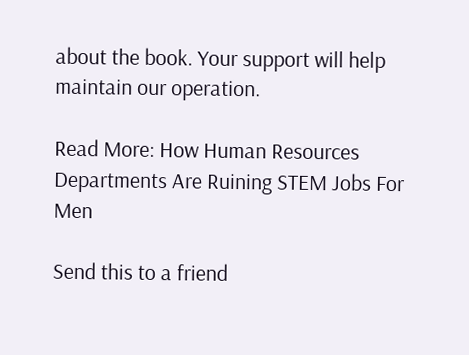about the book. Your support will help maintain our operation.

Read More: How Human Resources Departments Are Ruining STEM Jobs For Men

Send this to a friend